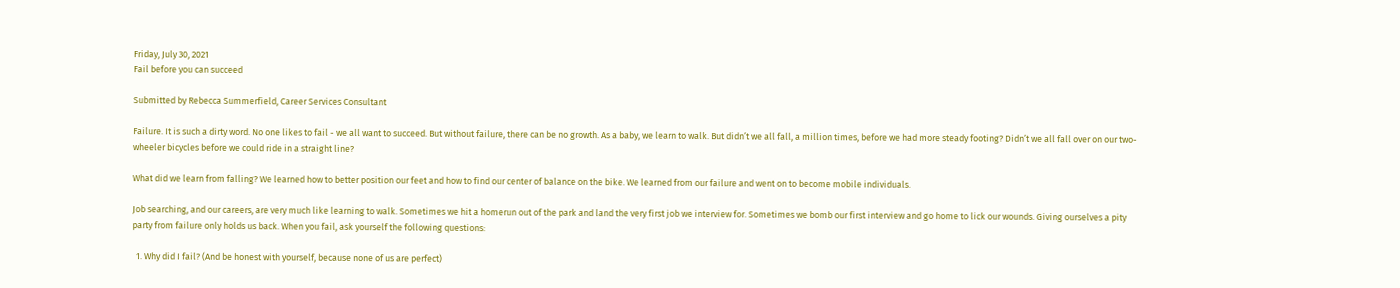Friday, July 30, 2021
Fail before you can succeed

Submitted by Rebecca Summerfield, Career Services Consultant

Failure. It is such a dirty word. No one likes to fail - we all want to succeed. But without failure, there can be no growth. As a baby, we learn to walk. But didn’t we all fall, a million times, before we had more steady footing? Didn’t we all fall over on our two-wheeler bicycles before we could ride in a straight line?

What did we learn from falling? We learned how to better position our feet and how to find our center of balance on the bike. We learned from our failure and went on to become mobile individuals.

Job searching, and our careers, are very much like learning to walk. Sometimes we hit a homerun out of the park and land the very first job we interview for. Sometimes we bomb our first interview and go home to lick our wounds. Giving ourselves a pity party from failure only holds us back. When you fail, ask yourself the following questions:

  1. Why did I fail? (And be honest with yourself, because none of us are perfect)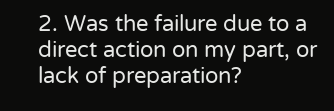2. Was the failure due to a direct action on my part, or lack of preparation?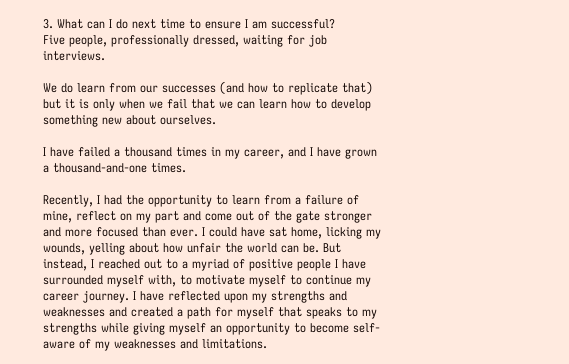3. What can I do next time to ensure I am successful?
Five people, professionally dressed, waiting for job interviews.

We do learn from our successes (and how to replicate that) but it is only when we fail that we can learn how to develop something new about ourselves.

I have failed a thousand times in my career, and I have grown a thousand-and-one times.

Recently, I had the opportunity to learn from a failure of mine, reflect on my part and come out of the gate stronger and more focused than ever. I could have sat home, licking my wounds, yelling about how unfair the world can be. But instead, I reached out to a myriad of positive people I have surrounded myself with, to motivate myself to continue my career journey. I have reflected upon my strengths and weaknesses and created a path for myself that speaks to my strengths while giving myself an opportunity to become self-aware of my weaknesses and limitations.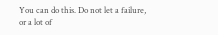You can do this. Do not let a failure, or a lot of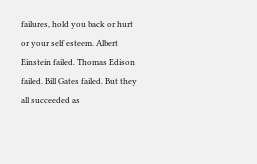failures, hold you back or hurt or your self esteem. Albert Einstein failed. Thomas Edison failed. Bill Gates failed. But they all succeeded as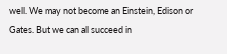well. We may not become an Einstein, Edison or Gates. But we can all succeed in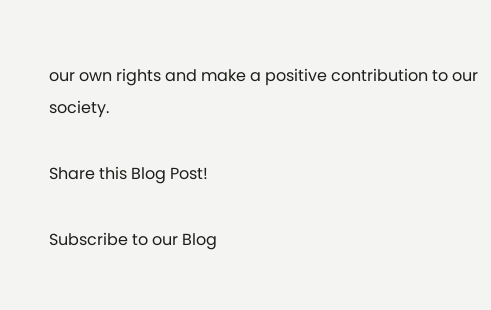our own rights and make a positive contribution to our society.

Share this Blog Post!

Subscribe to our Blog